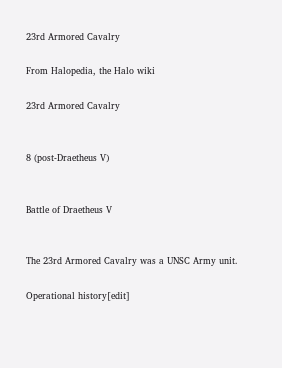23rd Armored Cavalry

From Halopedia, the Halo wiki

23rd Armored Cavalry


8 (post-Draetheus V)


Battle of Draetheus V


The 23rd Armored Cavalry was a UNSC Army unit.

Operational history[edit]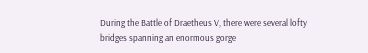During the Battle of Draetheus V, there were several lofty bridges spanning an enormous gorge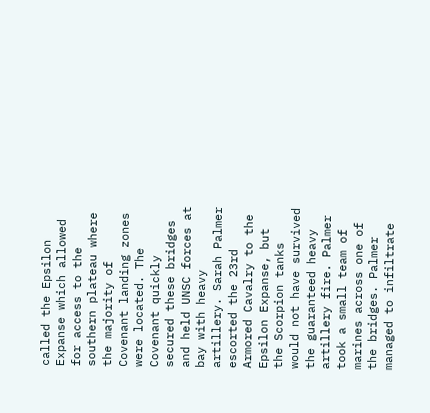called the Epsilon Expanse which allowed for access to the southern plateau where the majority of Covenant landing zones were located. The Covenant quickly secured these bridges and held UNSC forces at bay with heavy artillery. Sarah Palmer escorted the 23rd Armored Cavalry to the Epsilon Expanse, but the Scorpion tanks would not have survived the guaranteed heavy artillery fire. Palmer took a small team of marines across one of the bridges. Palmer managed to infiltrate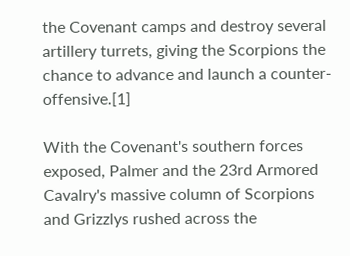the Covenant camps and destroy several artillery turrets, giving the Scorpions the chance to advance and launch a counter-offensive.[1]

With the Covenant's southern forces exposed, Palmer and the 23rd Armored Cavalry's massive column of Scorpions and Grizzlys rushed across the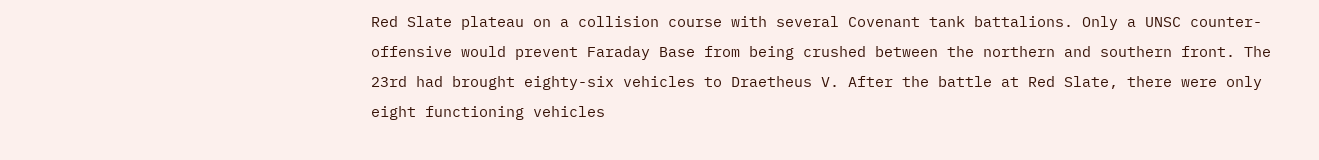Red Slate plateau on a collision course with several Covenant tank battalions. Only a UNSC counter-offensive would prevent Faraday Base from being crushed between the northern and southern front. The 23rd had brought eighty-six vehicles to Draetheus V. After the battle at Red Slate, there were only eight functioning vehicles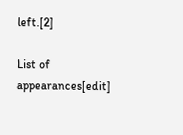left.[2]

List of appearances[edit]